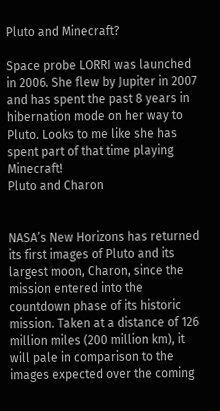Pluto and Minecraft?

Space probe LORRI was launched in 2006. She flew by Jupiter in 2007 and has spent the past 8 years in hibernation mode on her way to Pluto. Looks to me like she has spent part of that time playing Minecraft!
Pluto and Charon


NASA’s New Horizons has returned its first images of Pluto and its largest moon, Charon, since the mission entered into the countdown phase of its historic mission. Taken at a distance of 126 million miles (200 million km), it will pale in comparison to the images expected over the coming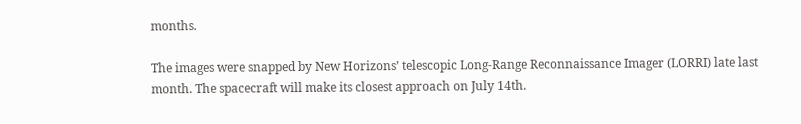months.

The images were snapped by New Horizons’ telescopic Long-Range Reconnaissance Imager (LORRI) late last month. The spacecraft will make its closest approach on July 14th.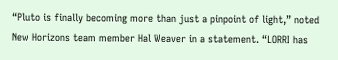“Pluto is finally becoming more than just a pinpoint of light,” noted New Horizons team member Hal Weaver in a statement. “LORRI has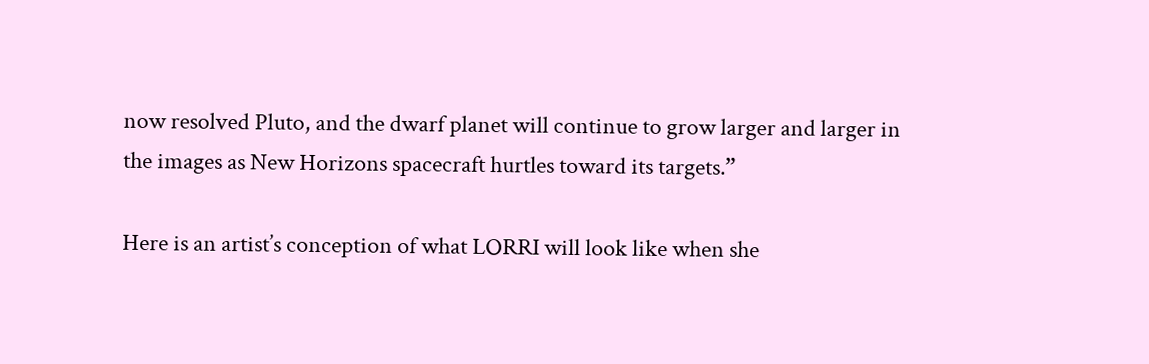now resolved Pluto, and the dwarf planet will continue to grow larger and larger in the images as New Horizons spacecraft hurtles toward its targets.”

Here is an artist’s conception of what LORRI will look like when she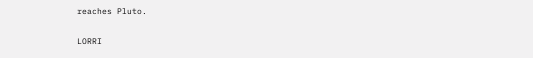reaches Pluto.

LORRI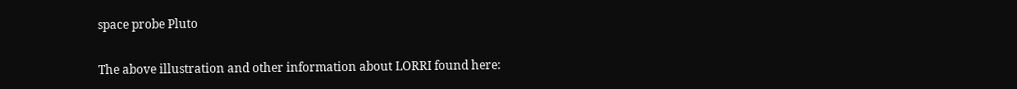space probe Pluto


The above illustration and other information about LORRI found here: